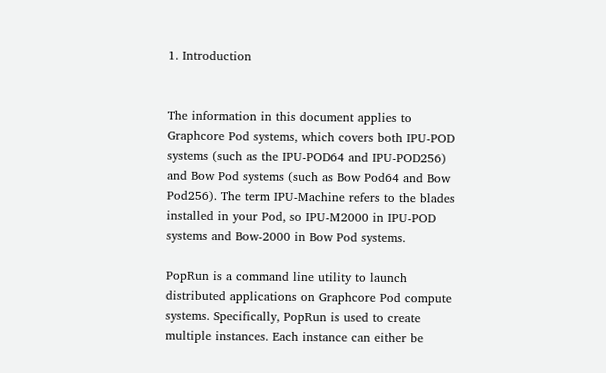1. Introduction


The information in this document applies to Graphcore Pod systems, which covers both IPU-POD systems (such as the IPU‑POD64 and IPU‑POD256) and Bow Pod systems (such as Bow Pod64 and Bow Pod256). The term IPU-Machine refers to the blades installed in your Pod, so IPU-M2000 in IPU-POD systems and Bow-2000 in Bow Pod systems.

PopRun is a command line utility to launch distributed applications on Graphcore Pod compute systems. Specifically, PopRun is used to create multiple instances. Each instance can either be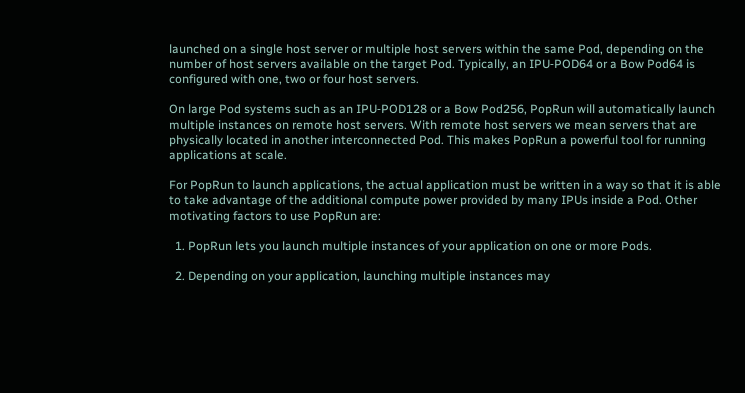launched on a single host server or multiple host servers within the same Pod, depending on the number of host servers available on the target Pod. Typically, an IPU‑POD64 or a Bow Pod64 is configured with one, two or four host servers.

On large Pod systems such as an IPU‑POD128 or a Bow Pod256, PopRun will automatically launch multiple instances on remote host servers. With remote host servers we mean servers that are physically located in another interconnected Pod. This makes PopRun a powerful tool for running applications at scale.

For PopRun to launch applications, the actual application must be written in a way so that it is able to take advantage of the additional compute power provided by many IPUs inside a Pod. Other motivating factors to use PopRun are:

  1. PopRun lets you launch multiple instances of your application on one or more Pods.

  2. Depending on your application, launching multiple instances may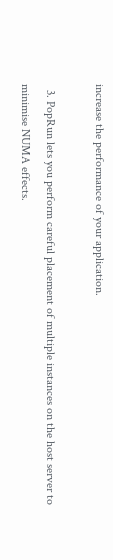increase the performance of your application.

  3. PopRun lets you perform careful placement of multiple instances on the host server to minimise NUMA effects.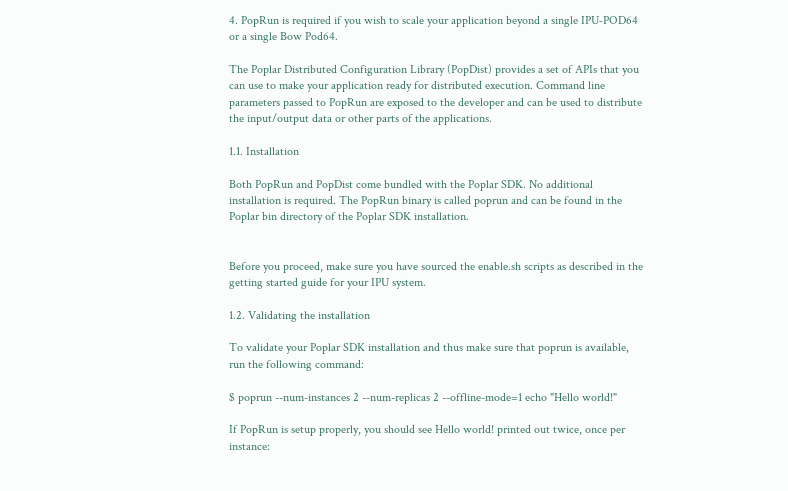4. PopRun is required if you wish to scale your application beyond a single IPU‑POD64 or a single Bow Pod64.

The Poplar Distributed Configuration Library (PopDist) provides a set of APIs that you can use to make your application ready for distributed execution. Command line parameters passed to PopRun are exposed to the developer and can be used to distribute the input/output data or other parts of the applications.

1.1. Installation

Both PopRun and PopDist come bundled with the Poplar SDK. No additional installation is required. The PopRun binary is called poprun and can be found in the Poplar bin directory of the Poplar SDK installation.


Before you proceed, make sure you have sourced the enable.sh scripts as described in the getting started guide for your IPU system.

1.2. Validating the installation

To validate your Poplar SDK installation and thus make sure that poprun is available, run the following command:

$ poprun --num-instances 2 --num-replicas 2 --offline-mode=1 echo "Hello world!"

If PopRun is setup properly, you should see Hello world! printed out twice, once per instance: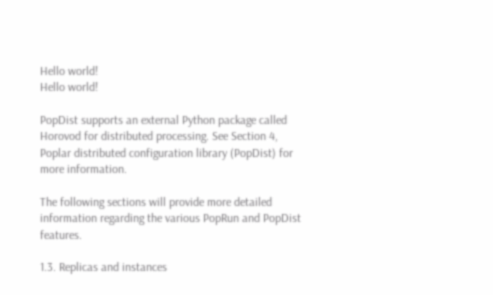Hello world!
Hello world!

PopDist supports an external Python package called Horovod for distributed processing. See Section 4, Poplar distributed configuration library (PopDist) for more information.

The following sections will provide more detailed information regarding the various PopRun and PopDist features.

1.3. Replicas and instances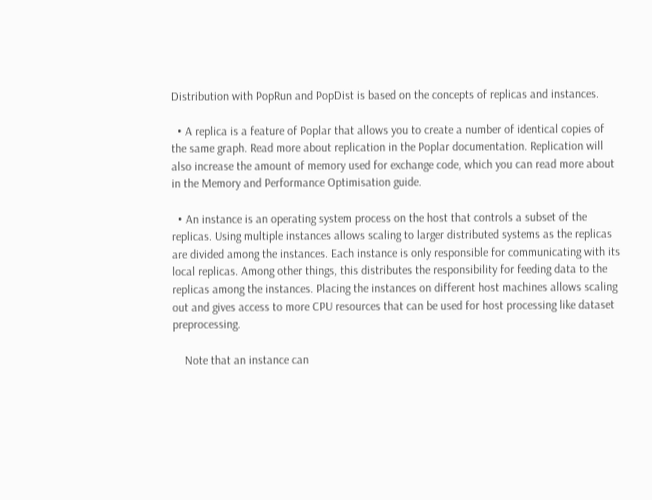Distribution with PopRun and PopDist is based on the concepts of replicas and instances.

  • A replica is a feature of Poplar that allows you to create a number of identical copies of the same graph. Read more about replication in the Poplar documentation. Replication will also increase the amount of memory used for exchange code, which you can read more about in the Memory and Performance Optimisation guide.

  • An instance is an operating system process on the host that controls a subset of the replicas. Using multiple instances allows scaling to larger distributed systems as the replicas are divided among the instances. Each instance is only responsible for communicating with its local replicas. Among other things, this distributes the responsibility for feeding data to the replicas among the instances. Placing the instances on different host machines allows scaling out and gives access to more CPU resources that can be used for host processing like dataset preprocessing.

    Note that an instance can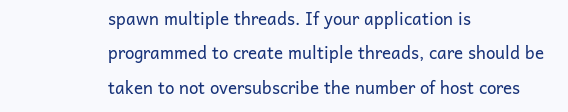spawn multiple threads. If your application is programmed to create multiple threads, care should be taken to not oversubscribe the number of host cores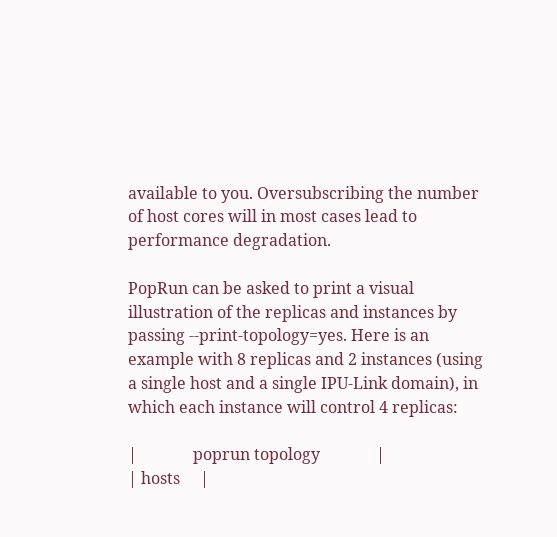available to you. Oversubscribing the number of host cores will in most cases lead to performance degradation.

PopRun can be asked to print a visual illustration of the replicas and instances by passing --print-topology=yes. Here is an example with 8 replicas and 2 instances (using a single host and a single IPU-Link domain), in which each instance will control 4 replicas:

|              poprun topology              |
| hosts     |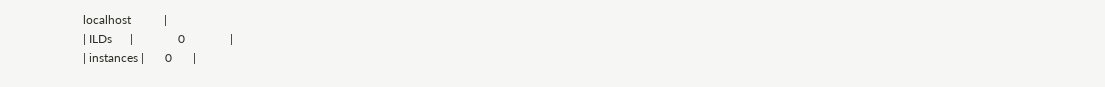localhost           |
| ILDs      |               0               |
| instances |       0       |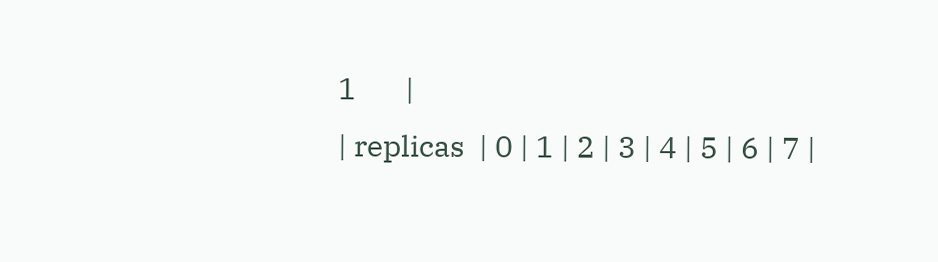1       |
| replicas  | 0 | 1 | 2 | 3 | 4 | 5 | 6 | 7 |